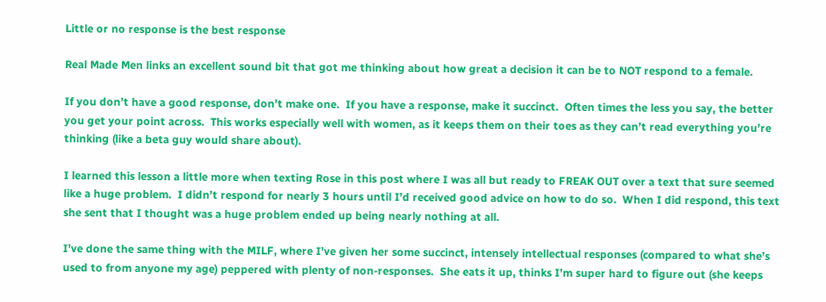Little or no response is the best response

Real Made Men links an excellent sound bit that got me thinking about how great a decision it can be to NOT respond to a female.

If you don’t have a good response, don’t make one.  If you have a response, make it succinct.  Often times the less you say, the better you get your point across.  This works especially well with women, as it keeps them on their toes as they can’t read everything you’re thinking (like a beta guy would share about).

I learned this lesson a little more when texting Rose in this post where I was all but ready to FREAK OUT over a text that sure seemed like a huge problem.  I didn’t respond for nearly 3 hours until I’d received good advice on how to do so.  When I did respond, this text she sent that I thought was a huge problem ended up being nearly nothing at all.

I’ve done the same thing with the MILF, where I’ve given her some succinct, intensely intellectual responses (compared to what she’s used to from anyone my age) peppered with plenty of non-responses.  She eats it up, thinks I’m super hard to figure out (she keeps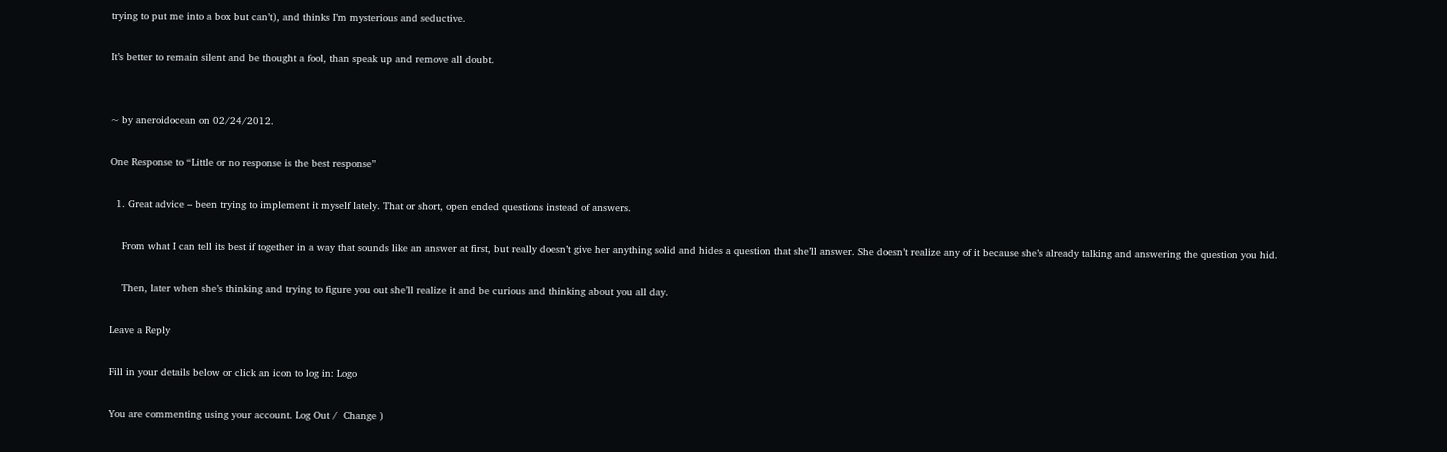trying to put me into a box but can’t), and thinks I’m mysterious and seductive.

It’s better to remain silent and be thought a fool, than speak up and remove all doubt.


~ by aneroidocean on 02/24/2012.

One Response to “Little or no response is the best response”

  1. Great advice – been trying to implement it myself lately. That or short, open ended questions instead of answers.

    From what I can tell its best if together in a way that sounds like an answer at first, but really doesn’t give her anything solid and hides a question that she’ll answer. She doesn’t realize any of it because she’s already talking and answering the question you hid.

    Then, later when she’s thinking and trying to figure you out she’ll realize it and be curious and thinking about you all day.

Leave a Reply

Fill in your details below or click an icon to log in: Logo

You are commenting using your account. Log Out /  Change )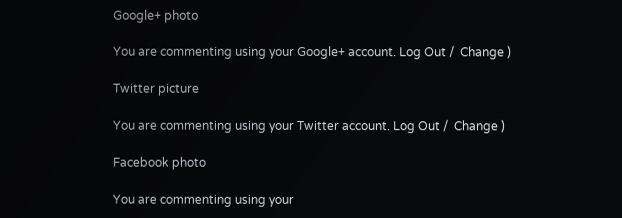Google+ photo

You are commenting using your Google+ account. Log Out /  Change )

Twitter picture

You are commenting using your Twitter account. Log Out /  Change )

Facebook photo

You are commenting using your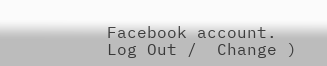Facebook account. Log Out /  Change )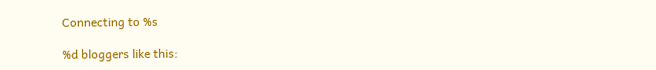Connecting to %s

%d bloggers like this: